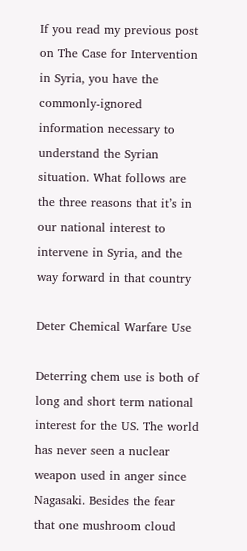If you read my previous post on The Case for Intervention in Syria, you have the commonly-ignored information necessary to understand the Syrian situation. What follows are the three reasons that it’s in our national interest to intervene in Syria, and the way forward in that country

Deter Chemical Warfare Use

Deterring chem use is both of long and short term national interest for the US. The world has never seen a nuclear weapon used in anger since Nagasaki. Besides the fear that one mushroom cloud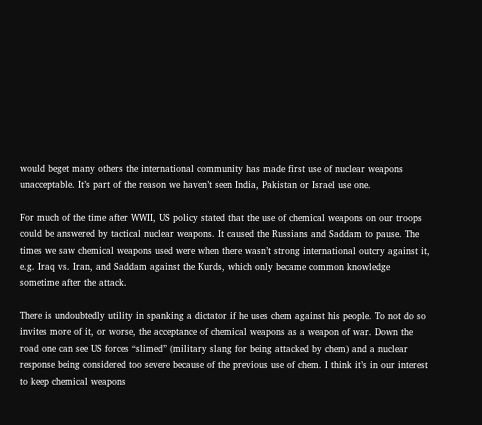would beget many others the international community has made first use of nuclear weapons unacceptable. It’s part of the reason we haven’t seen India, Pakistan or Israel use one.

For much of the time after WWII, US policy stated that the use of chemical weapons on our troops could be answered by tactical nuclear weapons. It caused the Russians and Saddam to pause. The times we saw chemical weapons used were when there wasn’t strong international outcry against it, e.g. Iraq vs. Iran, and Saddam against the Kurds, which only became common knowledge sometime after the attack.

There is undoubtedly utility in spanking a dictator if he uses chem against his people. To not do so invites more of it, or worse, the acceptance of chemical weapons as a weapon of war. Down the road one can see US forces “slimed” (military slang for being attacked by chem) and a nuclear response being considered too severe because of the previous use of chem. I think it’s in our interest to keep chemical weapons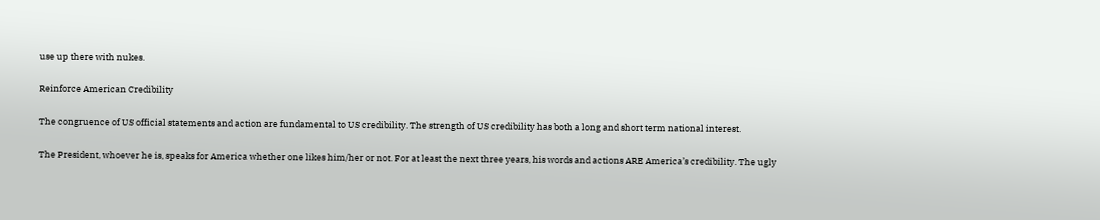use up there with nukes.

Reinforce American Credibility

The congruence of US official statements and action are fundamental to US credibility. The strength of US credibility has both a long and short term national interest.

The President, whoever he is, speaks for America whether one likes him/her or not. For at least the next three years, his words and actions ARE America’s credibility. The ugly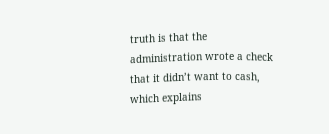truth is that the administration wrote a check that it didn’t want to cash, which explains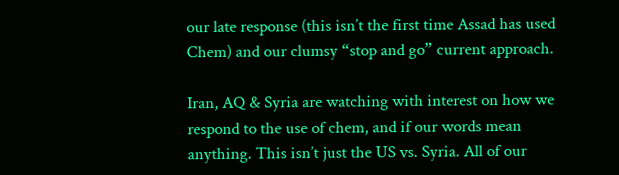our late response (this isn’t the first time Assad has used Chem) and our clumsy “stop and go” current approach.

Iran, AQ & Syria are watching with interest on how we respond to the use of chem, and if our words mean anything. This isn’t just the US vs. Syria. All of our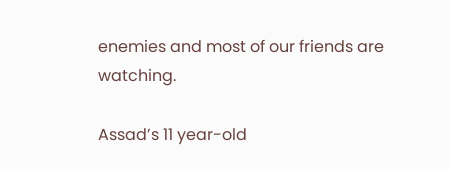enemies and most of our friends are watching.

Assad’s 11 year-old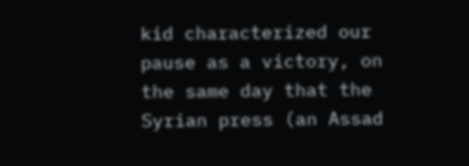kid characterized our pause as a victory, on  the same day that the Syrian press (an Assad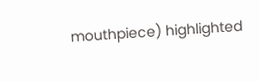mouthpiece) highlighted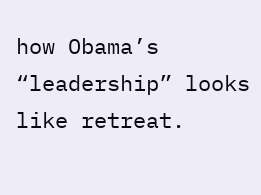how Obama’s “leadership” looks like retreat.